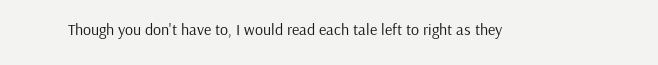Though you don't have to, I would read each tale left to right as they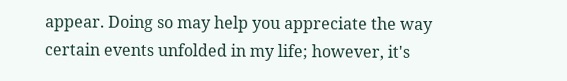appear. Doing so may help you appreciate the way certain events unfolded in my life; however, it's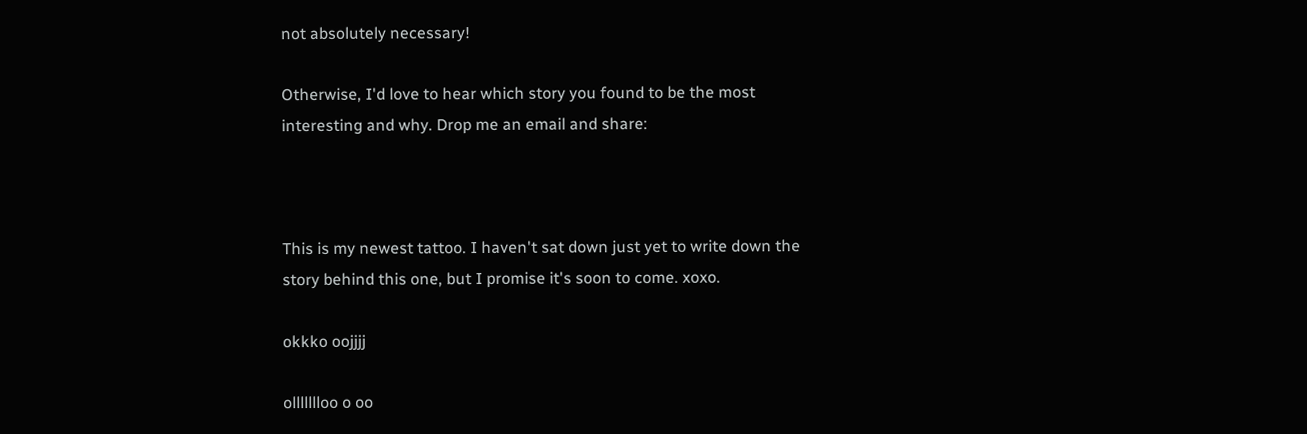not absolutely necessary!

Otherwise, I'd love to hear which story you found to be the most interesting and why. Drop me an email and share:



This is my newest tattoo. I haven't sat down just yet to write down the story behind this one, but I promise it's soon to come. xoxo.

okkko oojjjj

ollllllloo o oo